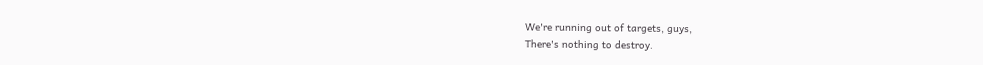We're running out of targets, guys,
There's nothing to destroy.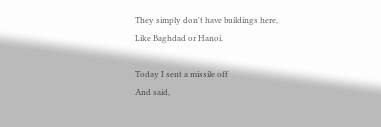They simply don't have buildings here,
Like Baghdad or Hanoi.

Today I sent a missile off
And said,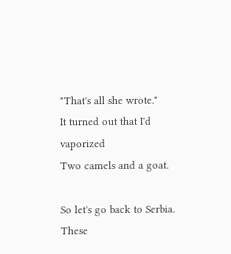"That's all she wrote."
It turned out that I'd vaporized
Two camels and a goat.

So let's go back to Serbia.
These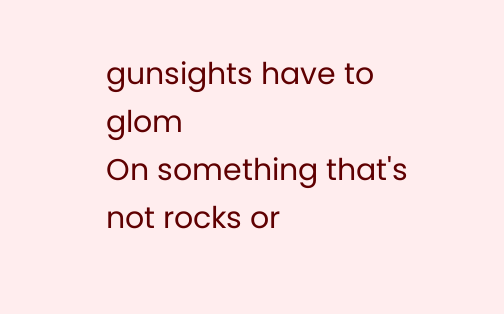gunsights have to glom
On something that's not rocks or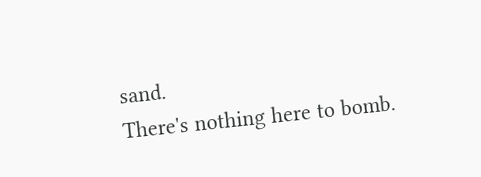sand.
There's nothing here to bomb.